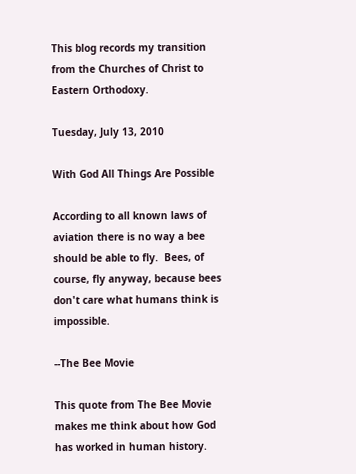This blog records my transition from the Churches of Christ to Eastern Orthodoxy.

Tuesday, July 13, 2010

With God All Things Are Possible

According to all known laws of aviation there is no way a bee should be able to fly.  Bees, of course, fly anyway, because bees don't care what humans think is impossible.

--The Bee Movie

This quote from The Bee Movie makes me think about how God has worked in human history.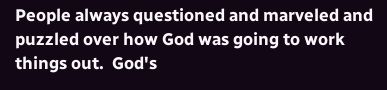People always questioned and marveled and puzzled over how God was going to work things out.  God's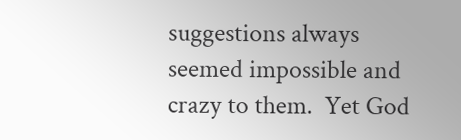suggestions always seemed impossible and crazy to them.  Yet God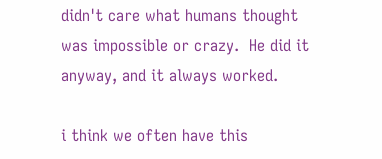didn't care what humans thought was impossible or crazy.  He did it anyway, and it always worked.

i think we often have this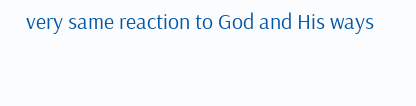very same reaction to God and His ways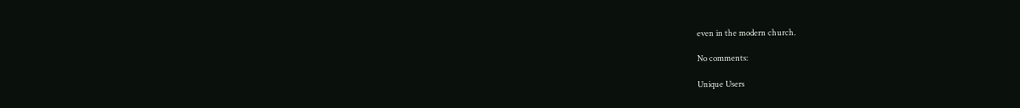even in the modern church.

No comments:

Unique Users